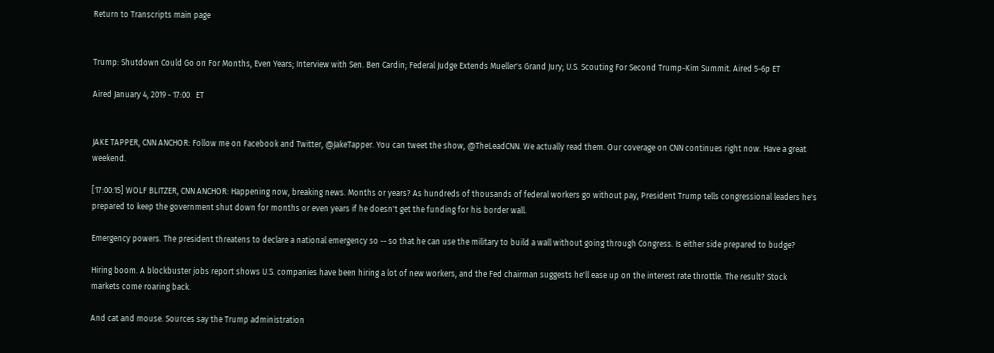Return to Transcripts main page


Trump: Shutdown Could Go on For Months, Even Years; Interview with Sen. Ben Cardin; Federal Judge Extends Mueller's Grand Jury; U.S. Scouting For Second Trump-Kim Summit. Aired 5-6p ET

Aired January 4, 2019 - 17:00   ET


JAKE TAPPER, CNN ANCHOR: Follow me on Facebook and Twitter, @JakeTapper. You can tweet the show, @TheLeadCNN. We actually read them. Our coverage on CNN continues right now. Have a great weekend.

[17:00:15] WOLF BLITZER, CNN ANCHOR: Happening now, breaking news. Months or years? As hundreds of thousands of federal workers go without pay, President Trump tells congressional leaders he's prepared to keep the government shut down for months or even years if he doesn't get the funding for his border wall.

Emergency powers. The president threatens to declare a national emergency so -- so that he can use the military to build a wall without going through Congress. Is either side prepared to budge?

Hiring boom. A blockbuster jobs report shows U.S. companies have been hiring a lot of new workers, and the Fed chairman suggests he'll ease up on the interest rate throttle. The result? Stock markets come roaring back.

And cat and mouse. Sources say the Trump administration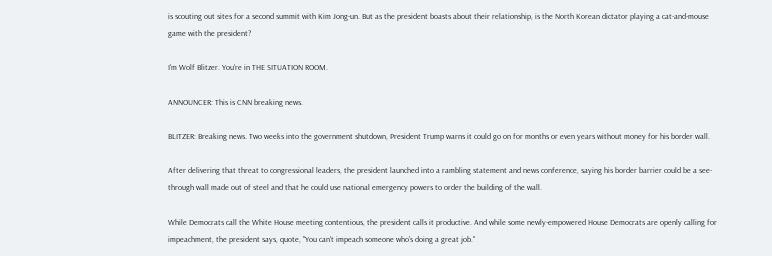is scouting out sites for a second summit with Kim Jong-un. But as the president boasts about their relationship, is the North Korean dictator playing a cat-and-mouse game with the president?

I'm Wolf Blitzer. You're in THE SITUATION ROOM.

ANNOUNCER: This is CNN breaking news.

BLITZER: Breaking news. Two weeks into the government shutdown, President Trump warns it could go on for months or even years without money for his border wall.

After delivering that threat to congressional leaders, the president launched into a rambling statement and news conference, saying his border barrier could be a see-through wall made out of steel and that he could use national emergency powers to order the building of the wall.

While Democrats call the White House meeting contentious, the president calls it productive. And while some newly-empowered House Democrats are openly calling for impeachment, the president says, quote, "You can't impeach someone who's doing a great job."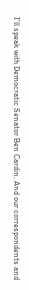I'll speak with Democratic Senator Ben Cardin. And our correspondents and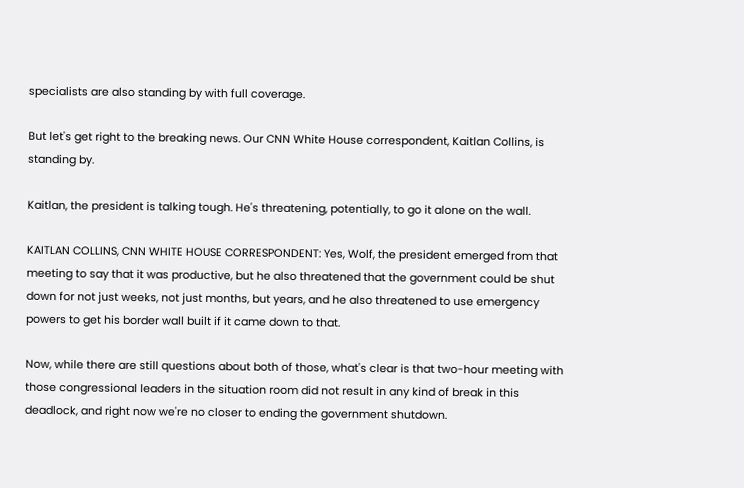specialists are also standing by with full coverage.

But let's get right to the breaking news. Our CNN White House correspondent, Kaitlan Collins, is standing by.

Kaitlan, the president is talking tough. He's threatening, potentially, to go it alone on the wall.

KAITLAN COLLINS, CNN WHITE HOUSE CORRESPONDENT: Yes, Wolf, the president emerged from that meeting to say that it was productive, but he also threatened that the government could be shut down for not just weeks, not just months, but years, and he also threatened to use emergency powers to get his border wall built if it came down to that.

Now, while there are still questions about both of those, what's clear is that two-hour meeting with those congressional leaders in the situation room did not result in any kind of break in this deadlock, and right now we're no closer to ending the government shutdown.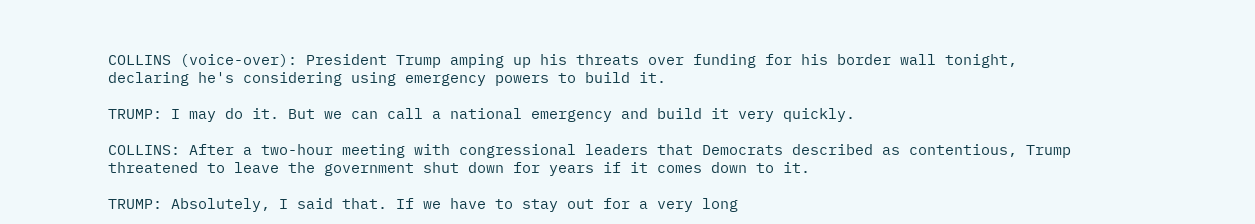COLLINS (voice-over): President Trump amping up his threats over funding for his border wall tonight, declaring he's considering using emergency powers to build it.

TRUMP: I may do it. But we can call a national emergency and build it very quickly.

COLLINS: After a two-hour meeting with congressional leaders that Democrats described as contentious, Trump threatened to leave the government shut down for years if it comes down to it.

TRUMP: Absolutely, I said that. If we have to stay out for a very long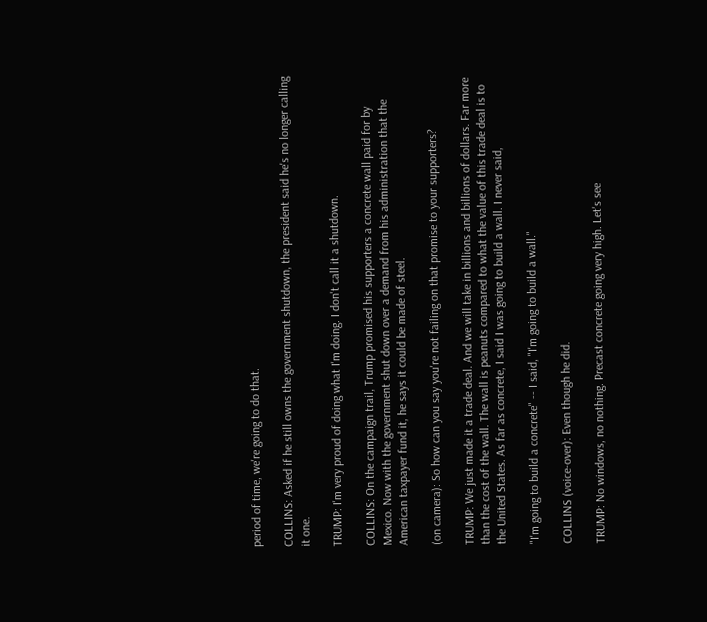period of time, we're going to do that.

COLLINS: Asked if he still owns the government shutdown, the president said he's no longer calling it one.

TRUMP: I'm very proud of doing what I'm doing. I don't call it a shutdown.

COLLINS: On the campaign trail, Trump promised his supporters a concrete wall paid for by Mexico. Now with the government shut down over a demand from his administration that the American taxpayer fund it, he says it could be made of steel.

(on camera): So how can you say you're not failing on that promise to your supporters?

TRUMP: We just made it a trade deal. And we will take in billions and billions of dollars. Far more than the cost of the wall. The wall is peanuts compared to what the value of this trade deal is to the United States. As far as concrete, I said I was going to build a wall. I never said,

"I'm going to build a concrete" -- I said, "I'm going to build a wall."

COLLINS (voice-over): Even though he did.

TRUMP: No windows, no nothing. Precast concrete going very high. Let's see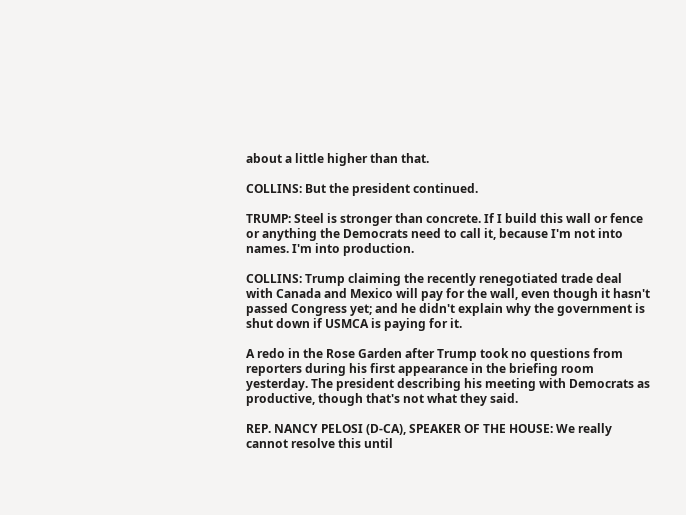about a little higher than that.

COLLINS: But the president continued.

TRUMP: Steel is stronger than concrete. If I build this wall or fence or anything the Democrats need to call it, because I'm not into names. I'm into production.

COLLINS: Trump claiming the recently renegotiated trade deal with Canada and Mexico will pay for the wall, even though it hasn't passed Congress yet; and he didn't explain why the government is shut down if USMCA is paying for it.

A redo in the Rose Garden after Trump took no questions from reporters during his first appearance in the briefing room yesterday. The president describing his meeting with Democrats as productive, though that's not what they said.

REP. NANCY PELOSI (D-CA), SPEAKER OF THE HOUSE: We really cannot resolve this until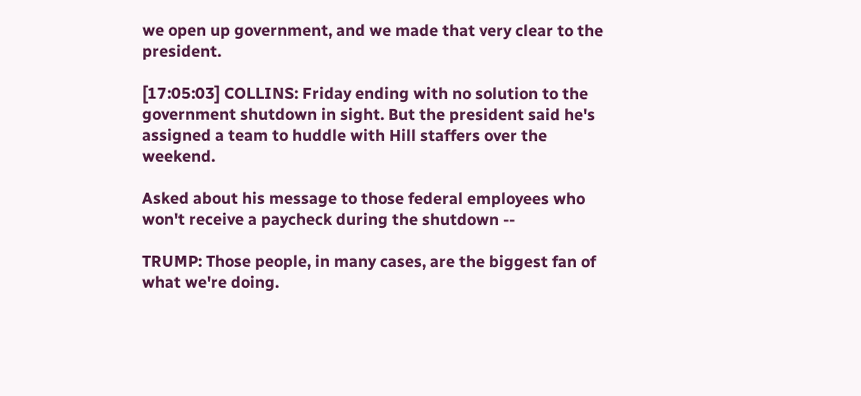we open up government, and we made that very clear to the president.

[17:05:03] COLLINS: Friday ending with no solution to the government shutdown in sight. But the president said he's assigned a team to huddle with Hill staffers over the weekend.

Asked about his message to those federal employees who won't receive a paycheck during the shutdown --

TRUMP: Those people, in many cases, are the biggest fan of what we're doing.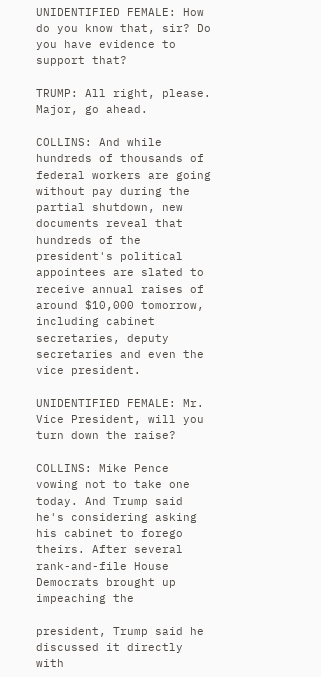UNIDENTIFIED FEMALE: How do you know that, sir? Do you have evidence to support that?

TRUMP: All right, please. Major, go ahead.

COLLINS: And while hundreds of thousands of federal workers are going without pay during the partial shutdown, new documents reveal that hundreds of the president's political appointees are slated to receive annual raises of around $10,000 tomorrow, including cabinet secretaries, deputy secretaries and even the vice president.

UNIDENTIFIED FEMALE: Mr. Vice President, will you turn down the raise?

COLLINS: Mike Pence vowing not to take one today. And Trump said he's considering asking his cabinet to forego theirs. After several rank-and-file House Democrats brought up impeaching the

president, Trump said he discussed it directly with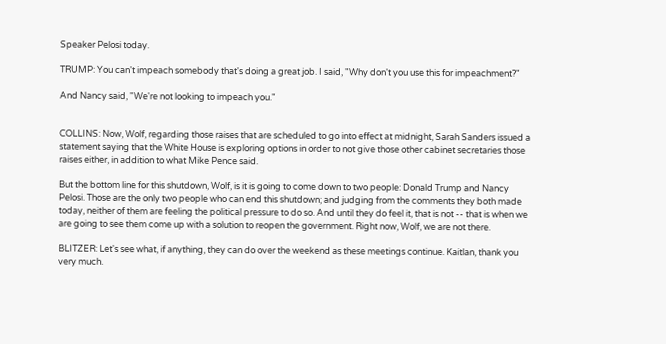Speaker Pelosi today.

TRUMP: You can't impeach somebody that's doing a great job. I said, "Why don't you use this for impeachment?"

And Nancy said, "We're not looking to impeach you."


COLLINS: Now, Wolf, regarding those raises that are scheduled to go into effect at midnight, Sarah Sanders issued a statement saying that the White House is exploring options in order to not give those other cabinet secretaries those raises either, in addition to what Mike Pence said.

But the bottom line for this shutdown, Wolf, is it is going to come down to two people: Donald Trump and Nancy Pelosi. Those are the only two people who can end this shutdown; and judging from the comments they both made today, neither of them are feeling the political pressure to do so. And until they do feel it, that is not -- that is when we are going to see them come up with a solution to reopen the government. Right now, Wolf, we are not there.

BLITZER: Let's see what, if anything, they can do over the weekend as these meetings continue. Kaitlan, thank you very much.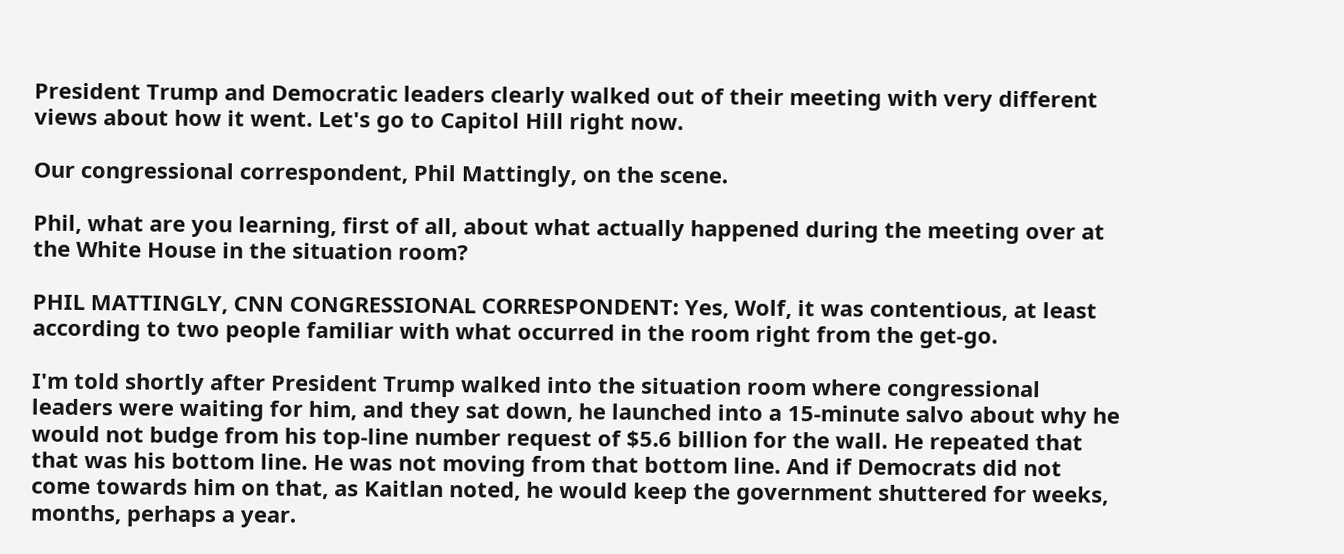President Trump and Democratic leaders clearly walked out of their meeting with very different views about how it went. Let's go to Capitol Hill right now.

Our congressional correspondent, Phil Mattingly, on the scene.

Phil, what are you learning, first of all, about what actually happened during the meeting over at the White House in the situation room?

PHIL MATTINGLY, CNN CONGRESSIONAL CORRESPONDENT: Yes, Wolf, it was contentious, at least according to two people familiar with what occurred in the room right from the get-go.

I'm told shortly after President Trump walked into the situation room where congressional leaders were waiting for him, and they sat down, he launched into a 15-minute salvo about why he would not budge from his top-line number request of $5.6 billion for the wall. He repeated that that was his bottom line. He was not moving from that bottom line. And if Democrats did not come towards him on that, as Kaitlan noted, he would keep the government shuttered for weeks, months, perhaps a year.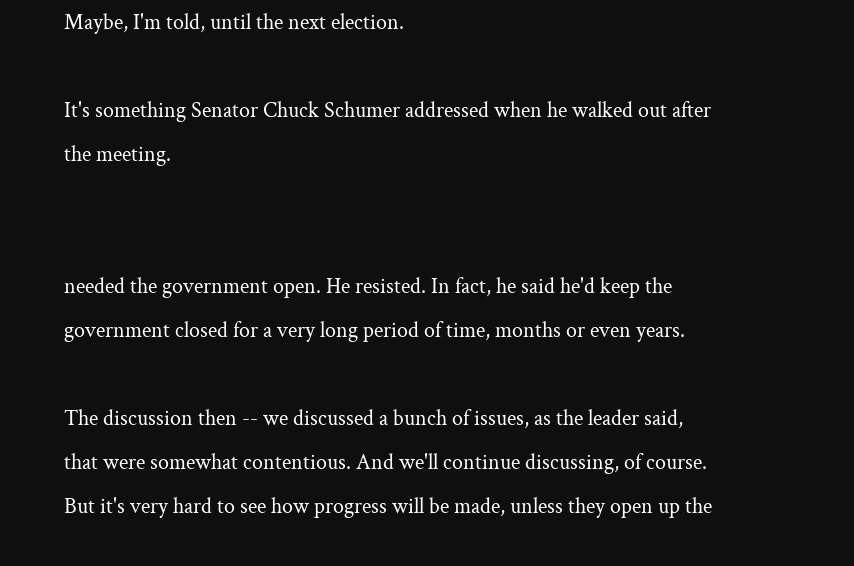Maybe, I'm told, until the next election.

It's something Senator Chuck Schumer addressed when he walked out after the meeting.


needed the government open. He resisted. In fact, he said he'd keep the government closed for a very long period of time, months or even years.

The discussion then -- we discussed a bunch of issues, as the leader said, that were somewhat contentious. And we'll continue discussing, of course. But it's very hard to see how progress will be made, unless they open up the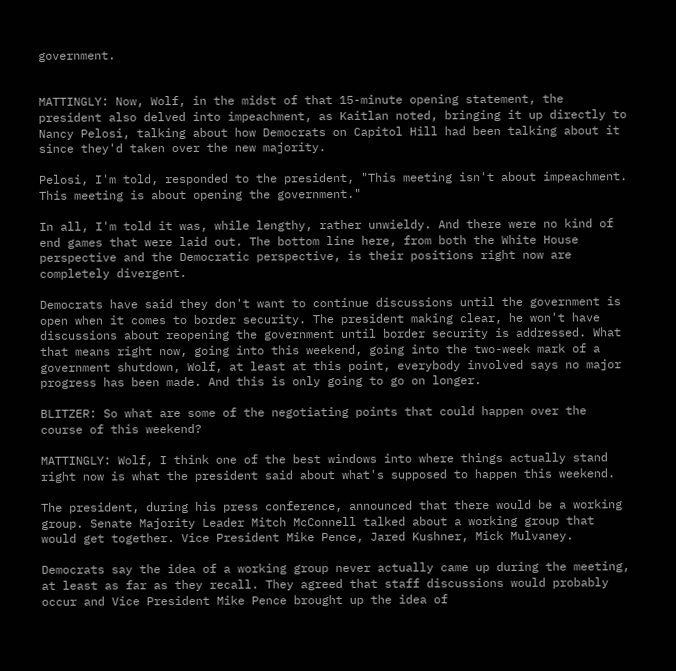government.


MATTINGLY: Now, Wolf, in the midst of that 15-minute opening statement, the president also delved into impeachment, as Kaitlan noted, bringing it up directly to Nancy Pelosi, talking about how Democrats on Capitol Hill had been talking about it since they'd taken over the new majority.

Pelosi, I'm told, responded to the president, "This meeting isn't about impeachment. This meeting is about opening the government."

In all, I'm told it was, while lengthy, rather unwieldy. And there were no kind of end games that were laid out. The bottom line here, from both the White House perspective and the Democratic perspective, is their positions right now are completely divergent.

Democrats have said they don't want to continue discussions until the government is open when it comes to border security. The president making clear, he won't have discussions about reopening the government until border security is addressed. What that means right now, going into this weekend, going into the two-week mark of a government shutdown, Wolf, at least at this point, everybody involved says no major progress has been made. And this is only going to go on longer.

BLITZER: So what are some of the negotiating points that could happen over the course of this weekend?

MATTINGLY: Wolf, I think one of the best windows into where things actually stand right now is what the president said about what's supposed to happen this weekend.

The president, during his press conference, announced that there would be a working group. Senate Majority Leader Mitch McConnell talked about a working group that would get together. Vice President Mike Pence, Jared Kushner, Mick Mulvaney.

Democrats say the idea of a working group never actually came up during the meeting, at least as far as they recall. They agreed that staff discussions would probably occur and Vice President Mike Pence brought up the idea of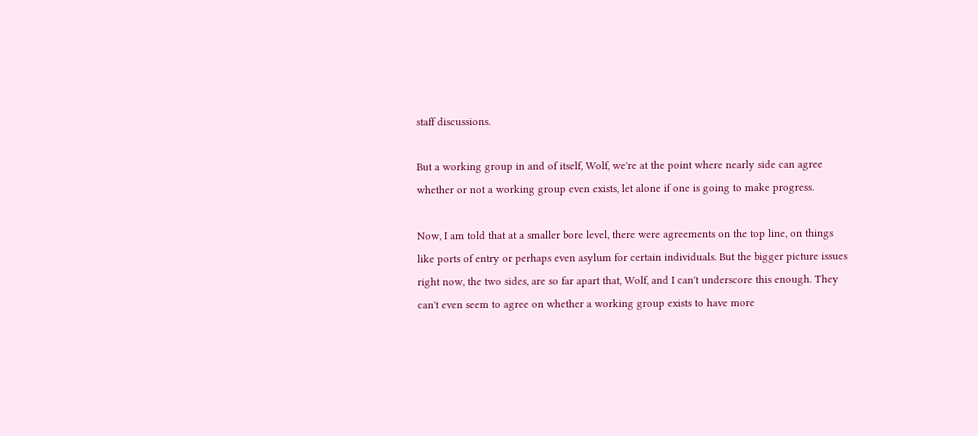staff discussions.

But a working group in and of itself, Wolf, we're at the point where nearly side can agree whether or not a working group even exists, let alone if one is going to make progress.

Now, I am told that at a smaller bore level, there were agreements on the top line, on things like ports of entry or perhaps even asylum for certain individuals. But the bigger picture issues right now, the two sides, are so far apart that, Wolf, and I can't underscore this enough. They can't even seem to agree on whether a working group exists to have more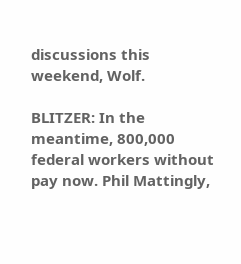discussions this weekend, Wolf.

BLITZER: In the meantime, 800,000 federal workers without pay now. Phil Mattingly,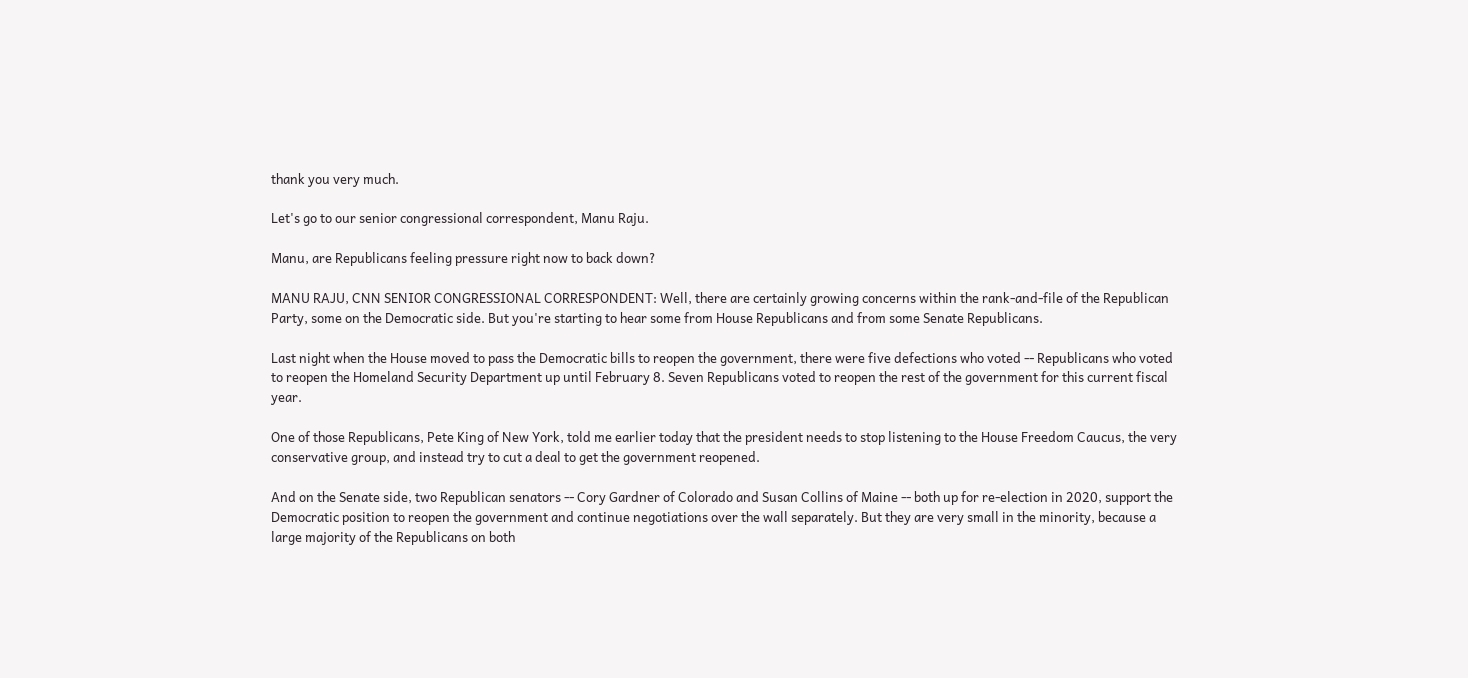thank you very much.

Let's go to our senior congressional correspondent, Manu Raju.

Manu, are Republicans feeling pressure right now to back down?

MANU RAJU, CNN SENIOR CONGRESSIONAL CORRESPONDENT: Well, there are certainly growing concerns within the rank-and-file of the Republican Party, some on the Democratic side. But you're starting to hear some from House Republicans and from some Senate Republicans.

Last night when the House moved to pass the Democratic bills to reopen the government, there were five defections who voted -- Republicans who voted to reopen the Homeland Security Department up until February 8. Seven Republicans voted to reopen the rest of the government for this current fiscal year.

One of those Republicans, Pete King of New York, told me earlier today that the president needs to stop listening to the House Freedom Caucus, the very conservative group, and instead try to cut a deal to get the government reopened.

And on the Senate side, two Republican senators -- Cory Gardner of Colorado and Susan Collins of Maine -- both up for re-election in 2020, support the Democratic position to reopen the government and continue negotiations over the wall separately. But they are very small in the minority, because a large majority of the Republicans on both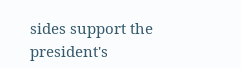sides support the president's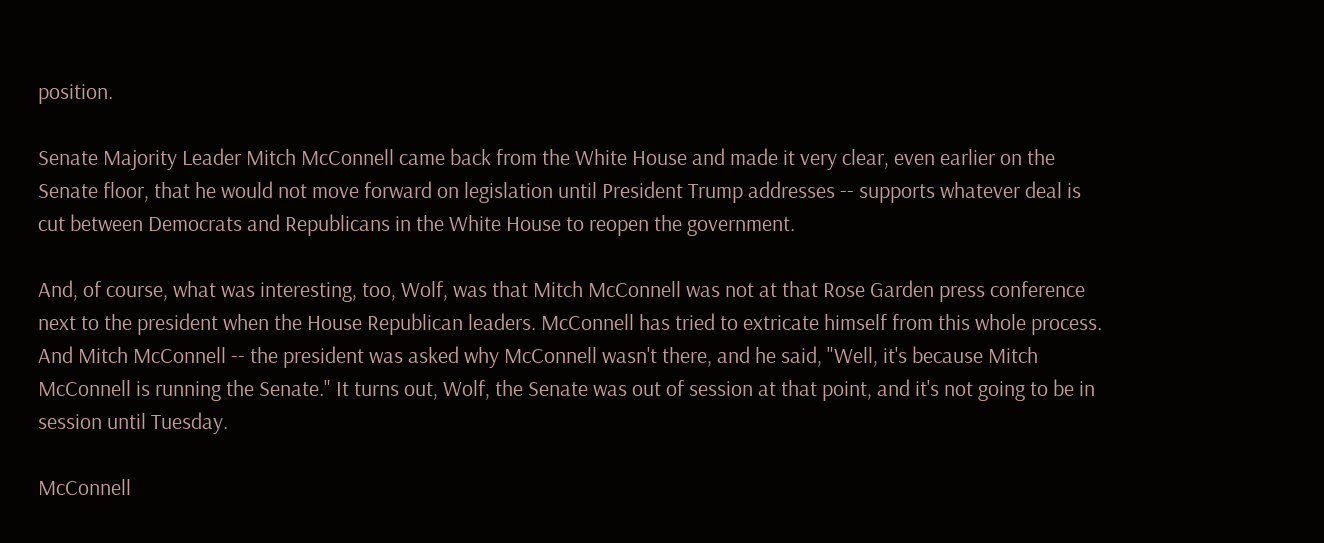position.

Senate Majority Leader Mitch McConnell came back from the White House and made it very clear, even earlier on the Senate floor, that he would not move forward on legislation until President Trump addresses -- supports whatever deal is cut between Democrats and Republicans in the White House to reopen the government.

And, of course, what was interesting, too, Wolf, was that Mitch McConnell was not at that Rose Garden press conference next to the president when the House Republican leaders. McConnell has tried to extricate himself from this whole process. And Mitch McConnell -- the president was asked why McConnell wasn't there, and he said, "Well, it's because Mitch McConnell is running the Senate." It turns out, Wolf, the Senate was out of session at that point, and it's not going to be in session until Tuesday.

McConnell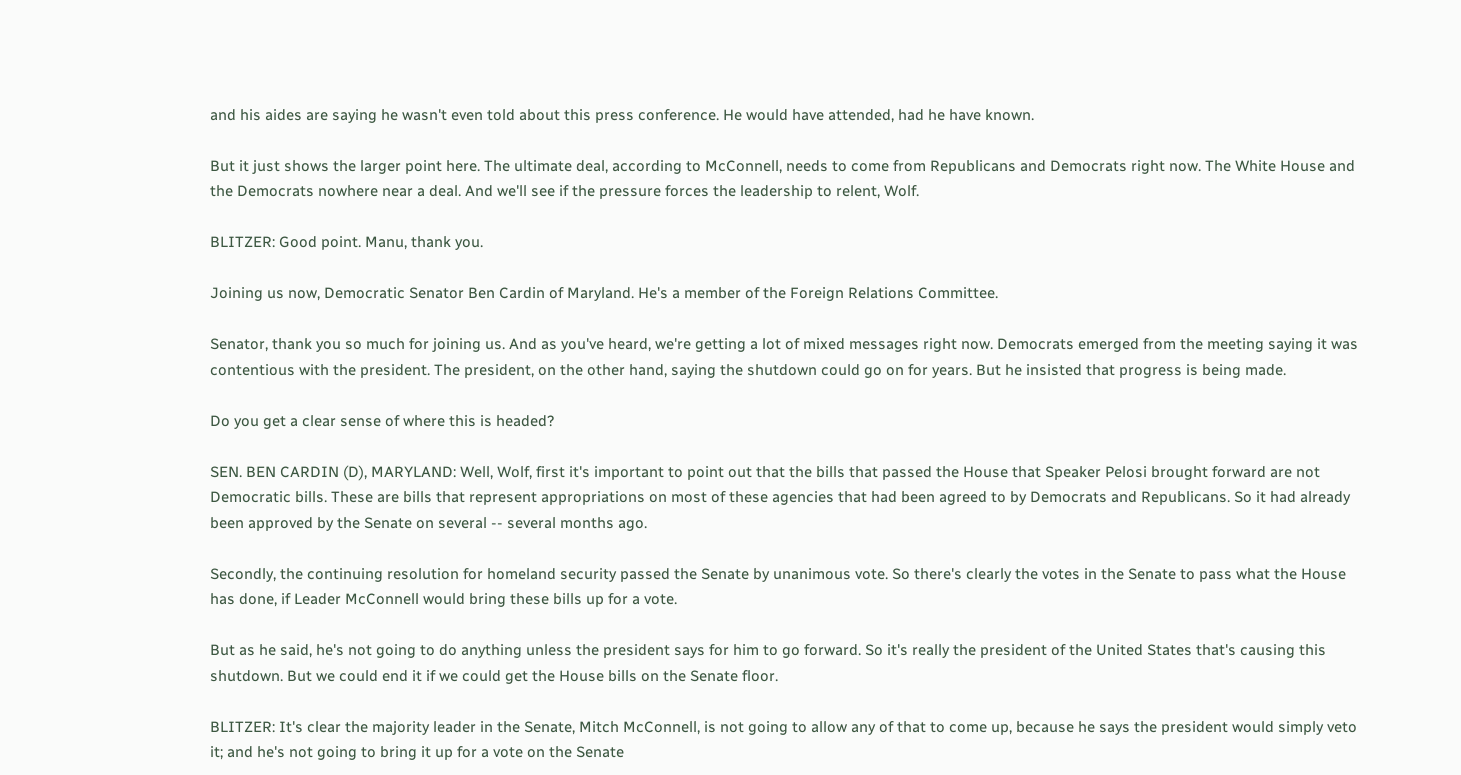and his aides are saying he wasn't even told about this press conference. He would have attended, had he have known.

But it just shows the larger point here. The ultimate deal, according to McConnell, needs to come from Republicans and Democrats right now. The White House and the Democrats nowhere near a deal. And we'll see if the pressure forces the leadership to relent, Wolf.

BLITZER: Good point. Manu, thank you.

Joining us now, Democratic Senator Ben Cardin of Maryland. He's a member of the Foreign Relations Committee.

Senator, thank you so much for joining us. And as you've heard, we're getting a lot of mixed messages right now. Democrats emerged from the meeting saying it was contentious with the president. The president, on the other hand, saying the shutdown could go on for years. But he insisted that progress is being made.

Do you get a clear sense of where this is headed?

SEN. BEN CARDIN (D), MARYLAND: Well, Wolf, first it's important to point out that the bills that passed the House that Speaker Pelosi brought forward are not Democratic bills. These are bills that represent appropriations on most of these agencies that had been agreed to by Democrats and Republicans. So it had already been approved by the Senate on several -- several months ago.

Secondly, the continuing resolution for homeland security passed the Senate by unanimous vote. So there's clearly the votes in the Senate to pass what the House has done, if Leader McConnell would bring these bills up for a vote.

But as he said, he's not going to do anything unless the president says for him to go forward. So it's really the president of the United States that's causing this shutdown. But we could end it if we could get the House bills on the Senate floor.

BLITZER: It's clear the majority leader in the Senate, Mitch McConnell, is not going to allow any of that to come up, because he says the president would simply veto it; and he's not going to bring it up for a vote on the Senate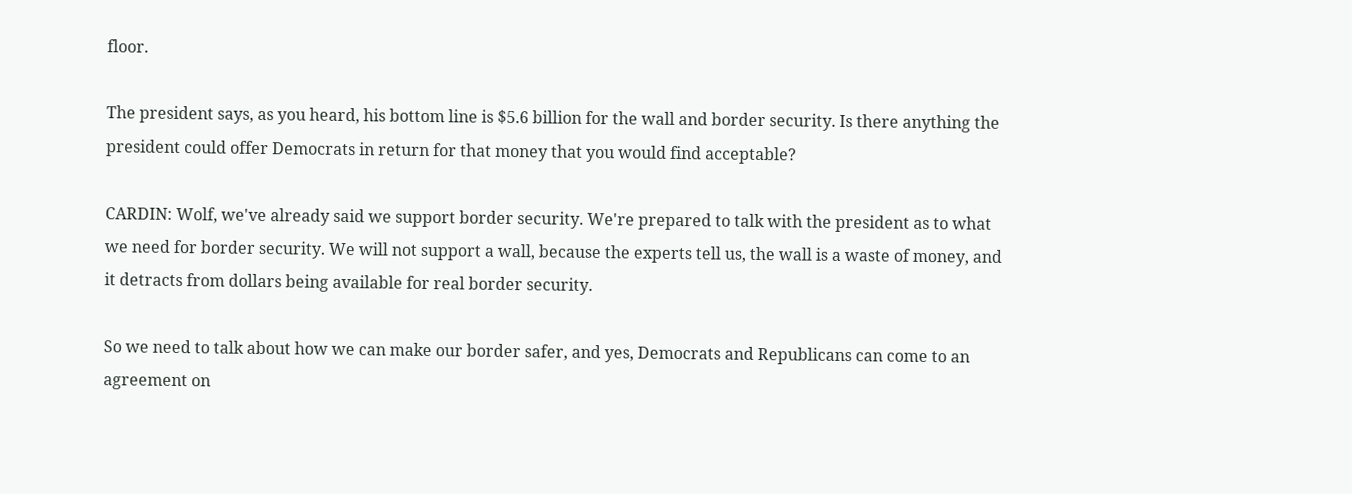floor.

The president says, as you heard, his bottom line is $5.6 billion for the wall and border security. Is there anything the president could offer Democrats in return for that money that you would find acceptable?

CARDIN: Wolf, we've already said we support border security. We're prepared to talk with the president as to what we need for border security. We will not support a wall, because the experts tell us, the wall is a waste of money, and it detracts from dollars being available for real border security.

So we need to talk about how we can make our border safer, and yes, Democrats and Republicans can come to an agreement on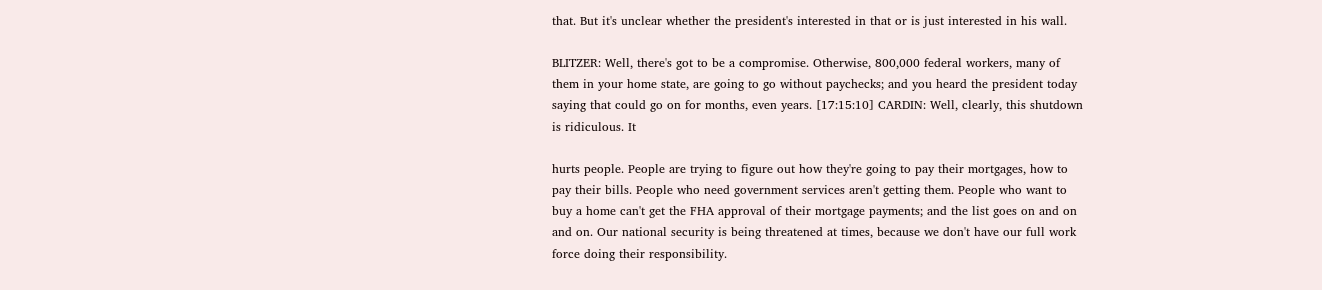that. But it's unclear whether the president's interested in that or is just interested in his wall.

BLITZER: Well, there's got to be a compromise. Otherwise, 800,000 federal workers, many of them in your home state, are going to go without paychecks; and you heard the president today saying that could go on for months, even years. [17:15:10] CARDIN: Well, clearly, this shutdown is ridiculous. It

hurts people. People are trying to figure out how they're going to pay their mortgages, how to pay their bills. People who need government services aren't getting them. People who want to buy a home can't get the FHA approval of their mortgage payments; and the list goes on and on and on. Our national security is being threatened at times, because we don't have our full work force doing their responsibility.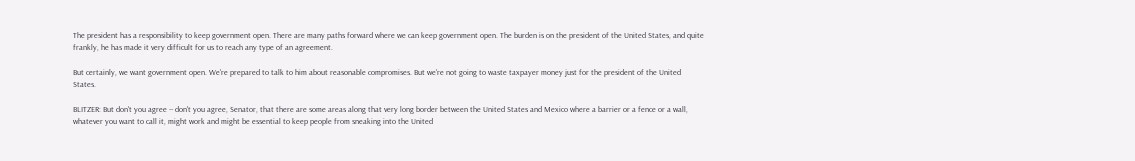The president has a responsibility to keep government open. There are many paths forward where we can keep government open. The burden is on the president of the United States, and quite frankly, he has made it very difficult for us to reach any type of an agreement.

But certainly, we want government open. We're prepared to talk to him about reasonable compromises. But we're not going to waste taxpayer money just for the president of the United States.

BLITZER: But don't you agree -- don't you agree, Senator, that there are some areas along that very long border between the United States and Mexico where a barrier or a fence or a wall, whatever you want to call it, might work and might be essential to keep people from sneaking into the United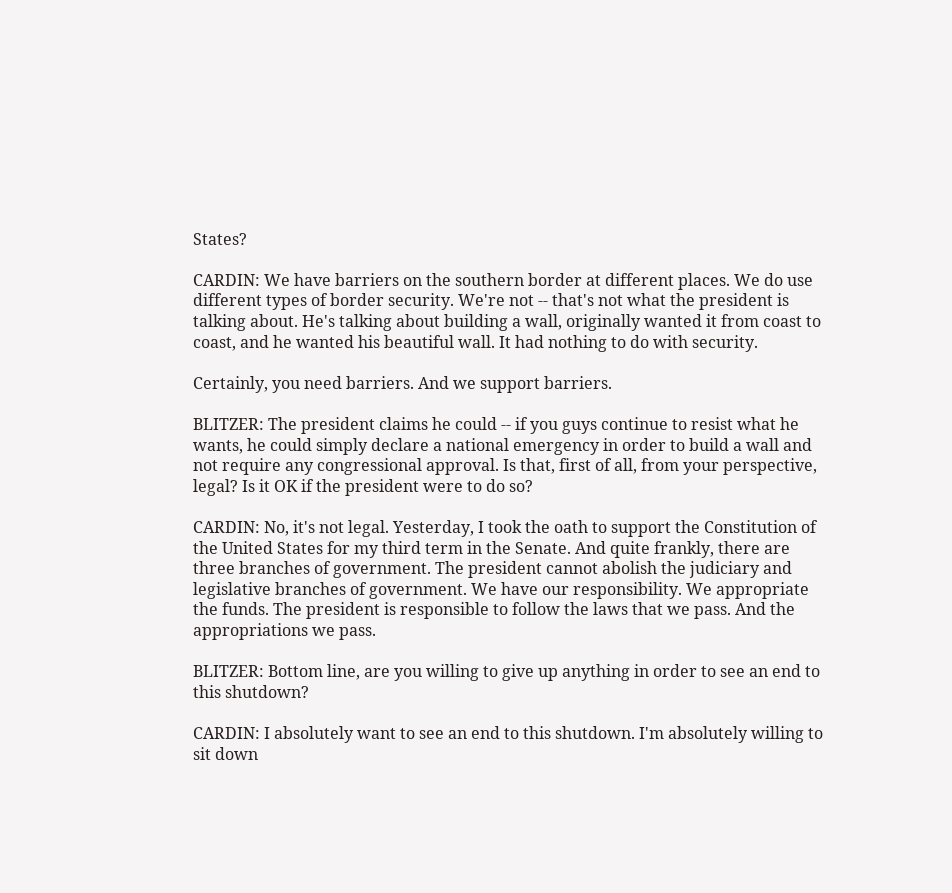States?

CARDIN: We have barriers on the southern border at different places. We do use different types of border security. We're not -- that's not what the president is talking about. He's talking about building a wall, originally wanted it from coast to coast, and he wanted his beautiful wall. It had nothing to do with security.

Certainly, you need barriers. And we support barriers.

BLITZER: The president claims he could -- if you guys continue to resist what he wants, he could simply declare a national emergency in order to build a wall and not require any congressional approval. Is that, first of all, from your perspective, legal? Is it OK if the president were to do so?

CARDIN: No, it's not legal. Yesterday, I took the oath to support the Constitution of the United States for my third term in the Senate. And quite frankly, there are three branches of government. The president cannot abolish the judiciary and legislative branches of government. We have our responsibility. We appropriate the funds. The president is responsible to follow the laws that we pass. And the appropriations we pass.

BLITZER: Bottom line, are you willing to give up anything in order to see an end to this shutdown?

CARDIN: I absolutely want to see an end to this shutdown. I'm absolutely willing to sit down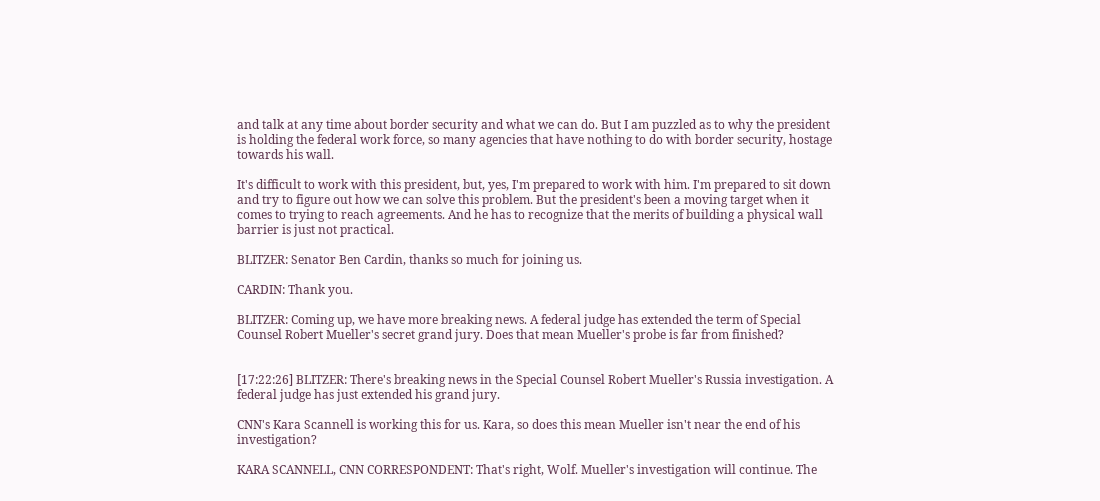and talk at any time about border security and what we can do. But I am puzzled as to why the president is holding the federal work force, so many agencies that have nothing to do with border security, hostage towards his wall.

It's difficult to work with this president, but, yes, I'm prepared to work with him. I'm prepared to sit down and try to figure out how we can solve this problem. But the president's been a moving target when it comes to trying to reach agreements. And he has to recognize that the merits of building a physical wall barrier is just not practical.

BLITZER: Senator Ben Cardin, thanks so much for joining us.

CARDIN: Thank you.

BLITZER: Coming up, we have more breaking news. A federal judge has extended the term of Special Counsel Robert Mueller's secret grand jury. Does that mean Mueller's probe is far from finished?


[17:22:26] BLITZER: There's breaking news in the Special Counsel Robert Mueller's Russia investigation. A federal judge has just extended his grand jury.

CNN's Kara Scannell is working this for us. Kara, so does this mean Mueller isn't near the end of his investigation?

KARA SCANNELL, CNN CORRESPONDENT: That's right, Wolf. Mueller's investigation will continue. The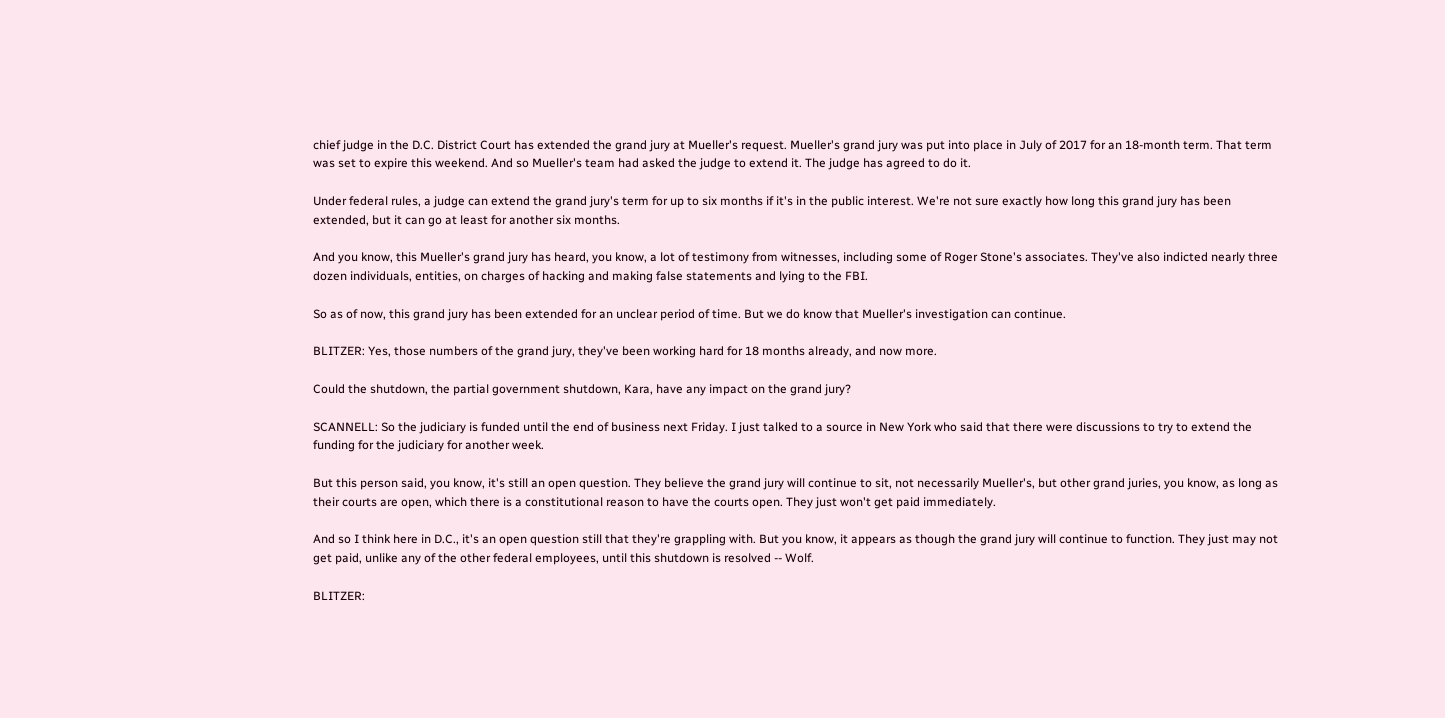chief judge in the D.C. District Court has extended the grand jury at Mueller's request. Mueller's grand jury was put into place in July of 2017 for an 18-month term. That term was set to expire this weekend. And so Mueller's team had asked the judge to extend it. The judge has agreed to do it.

Under federal rules, a judge can extend the grand jury's term for up to six months if it's in the public interest. We're not sure exactly how long this grand jury has been extended, but it can go at least for another six months.

And you know, this Mueller's grand jury has heard, you know, a lot of testimony from witnesses, including some of Roger Stone's associates. They've also indicted nearly three dozen individuals, entities, on charges of hacking and making false statements and lying to the FBI.

So as of now, this grand jury has been extended for an unclear period of time. But we do know that Mueller's investigation can continue.

BLITZER: Yes, those numbers of the grand jury, they've been working hard for 18 months already, and now more.

Could the shutdown, the partial government shutdown, Kara, have any impact on the grand jury?

SCANNELL: So the judiciary is funded until the end of business next Friday. I just talked to a source in New York who said that there were discussions to try to extend the funding for the judiciary for another week.

But this person said, you know, it's still an open question. They believe the grand jury will continue to sit, not necessarily Mueller's, but other grand juries, you know, as long as their courts are open, which there is a constitutional reason to have the courts open. They just won't get paid immediately.

And so I think here in D.C., it's an open question still that they're grappling with. But you know, it appears as though the grand jury will continue to function. They just may not get paid, unlike any of the other federal employees, until this shutdown is resolved -- Wolf.

BLITZER: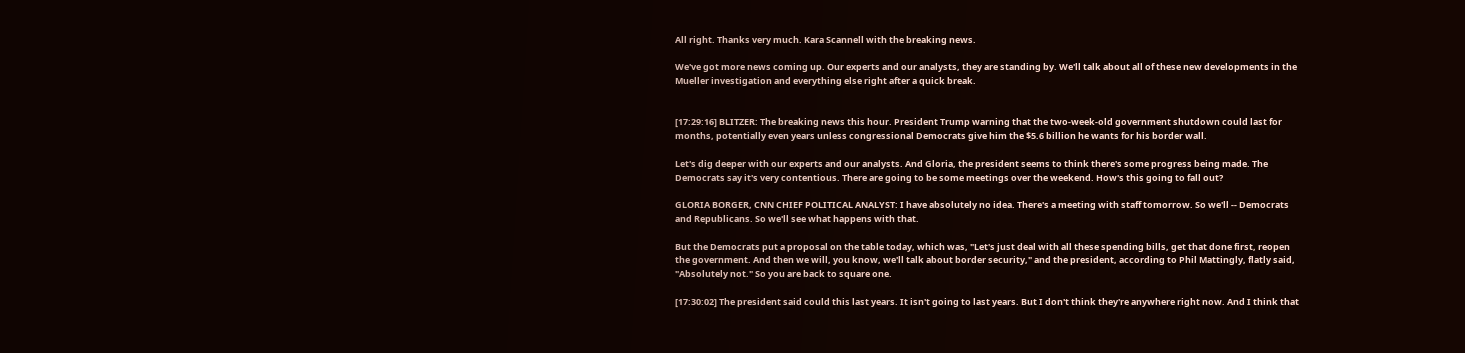All right. Thanks very much. Kara Scannell with the breaking news.

We've got more news coming up. Our experts and our analysts, they are standing by. We'll talk about all of these new developments in the Mueller investigation and everything else right after a quick break.


[17:29:16] BLITZER: The breaking news this hour. President Trump warning that the two-week-old government shutdown could last for months, potentially even years unless congressional Democrats give him the $5.6 billion he wants for his border wall.

Let's dig deeper with our experts and our analysts. And Gloria, the president seems to think there's some progress being made. The Democrats say it's very contentious. There are going to be some meetings over the weekend. How's this going to fall out?

GLORIA BORGER, CNN CHIEF POLITICAL ANALYST: I have absolutely no idea. There's a meeting with staff tomorrow. So we'll -- Democrats and Republicans. So we'll see what happens with that.

But the Democrats put a proposal on the table today, which was, "Let's just deal with all these spending bills, get that done first, reopen the government. And then we will, you know, we'll talk about border security," and the president, according to Phil Mattingly, flatly said, "Absolutely not." So you are back to square one.

[17:30:02] The president said could this last years. It isn't going to last years. But I don't think they're anywhere right now. And I think that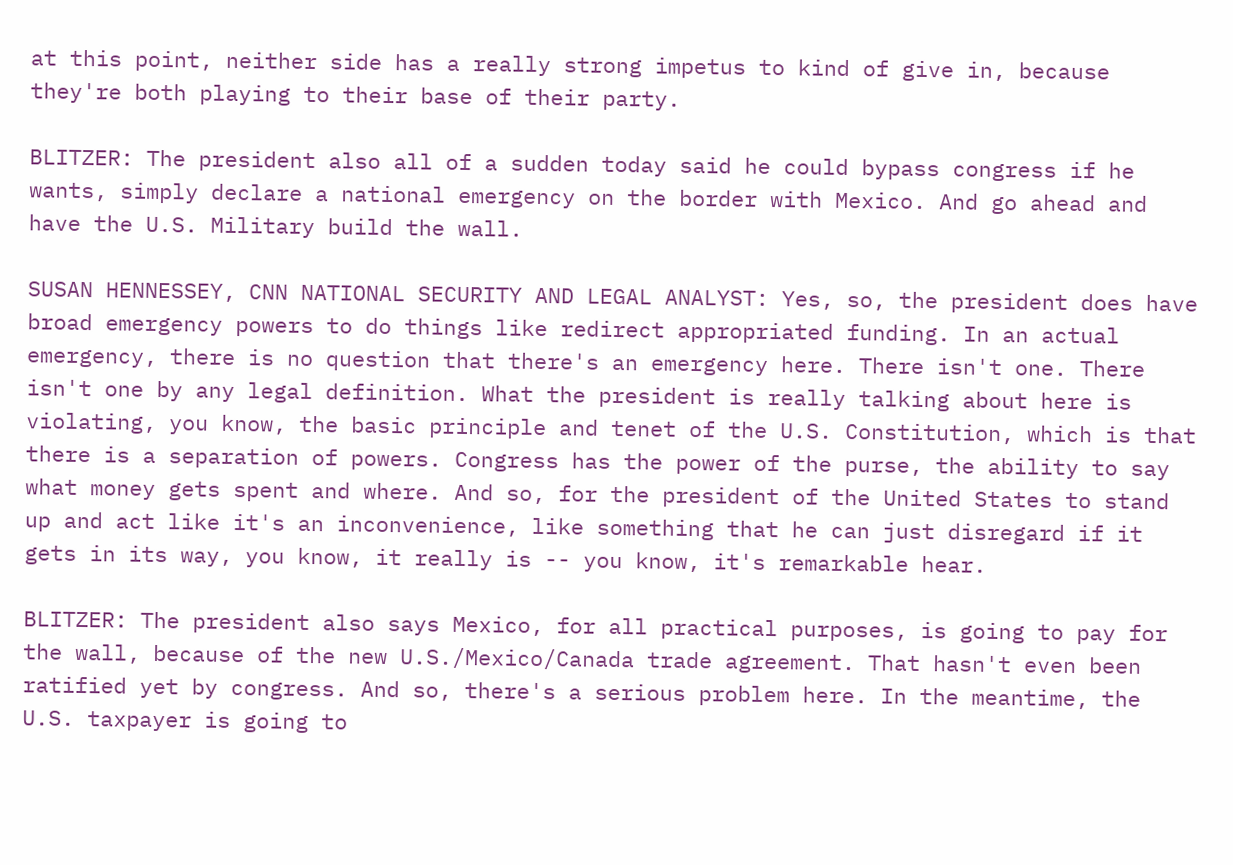at this point, neither side has a really strong impetus to kind of give in, because they're both playing to their base of their party.

BLITZER: The president also all of a sudden today said he could bypass congress if he wants, simply declare a national emergency on the border with Mexico. And go ahead and have the U.S. Military build the wall.

SUSAN HENNESSEY, CNN NATIONAL SECURITY AND LEGAL ANALYST: Yes, so, the president does have broad emergency powers to do things like redirect appropriated funding. In an actual emergency, there is no question that there's an emergency here. There isn't one. There isn't one by any legal definition. What the president is really talking about here is violating, you know, the basic principle and tenet of the U.S. Constitution, which is that there is a separation of powers. Congress has the power of the purse, the ability to say what money gets spent and where. And so, for the president of the United States to stand up and act like it's an inconvenience, like something that he can just disregard if it gets in its way, you know, it really is -- you know, it's remarkable hear.

BLITZER: The president also says Mexico, for all practical purposes, is going to pay for the wall, because of the new U.S./Mexico/Canada trade agreement. That hasn't even been ratified yet by congress. And so, there's a serious problem here. In the meantime, the U.S. taxpayer is going to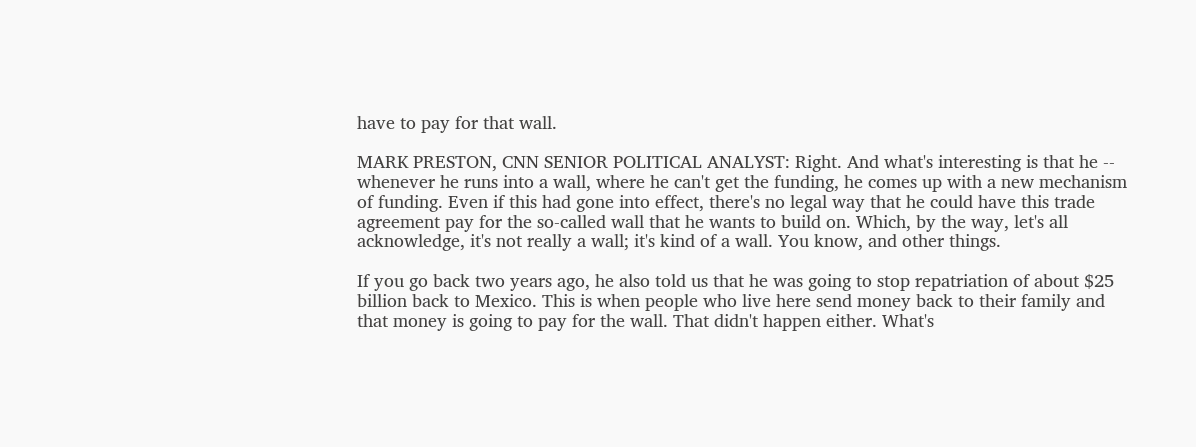have to pay for that wall.

MARK PRESTON, CNN SENIOR POLITICAL ANALYST: Right. And what's interesting is that he -- whenever he runs into a wall, where he can't get the funding, he comes up with a new mechanism of funding. Even if this had gone into effect, there's no legal way that he could have this trade agreement pay for the so-called wall that he wants to build on. Which, by the way, let's all acknowledge, it's not really a wall; it's kind of a wall. You know, and other things.

If you go back two years ago, he also told us that he was going to stop repatriation of about $25 billion back to Mexico. This is when people who live here send money back to their family and that money is going to pay for the wall. That didn't happen either. What's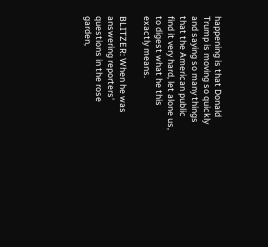happening is that Donald Trump is moving so quickly and saying so many things that the American public find it very hard, let alone us, to digest what he this exactly means.

BLITZER: When he was answering reporters' questions in the rose garden,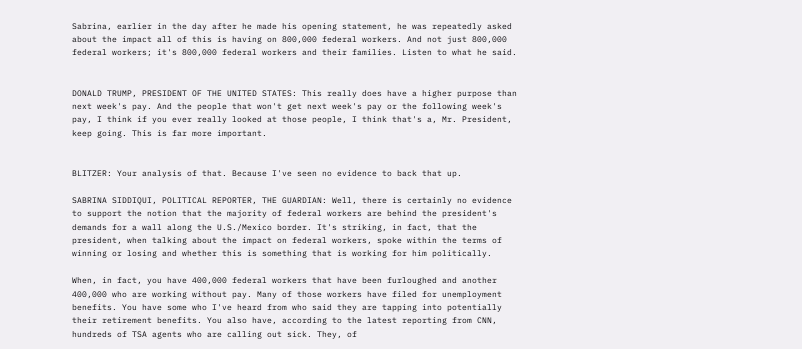Sabrina, earlier in the day after he made his opening statement, he was repeatedly asked about the impact all of this is having on 800,000 federal workers. And not just 800,000 federal workers; it's 800,000 federal workers and their families. Listen to what he said.


DONALD TRUMP, PRESIDENT OF THE UNITED STATES: This really does have a higher purpose than next week's pay. And the people that won't get next week's pay or the following week's pay, I think if you ever really looked at those people, I think that's a, Mr. President, keep going. This is far more important.


BLITZER: Your analysis of that. Because I've seen no evidence to back that up.

SABRINA SIDDIQUI, POLITICAL REPORTER, THE GUARDIAN: Well, there is certainly no evidence to support the notion that the majority of federal workers are behind the president's demands for a wall along the U.S./Mexico border. It's striking, in fact, that the president, when talking about the impact on federal workers, spoke within the terms of winning or losing and whether this is something that is working for him politically.

When, in fact, you have 400,000 federal workers that have been furloughed and another 400,000 who are working without pay. Many of those workers have filed for unemployment benefits. You have some who I've heard from who said they are tapping into potentially their retirement benefits. You also have, according to the latest reporting from CNN, hundreds of TSA agents who are calling out sick. They, of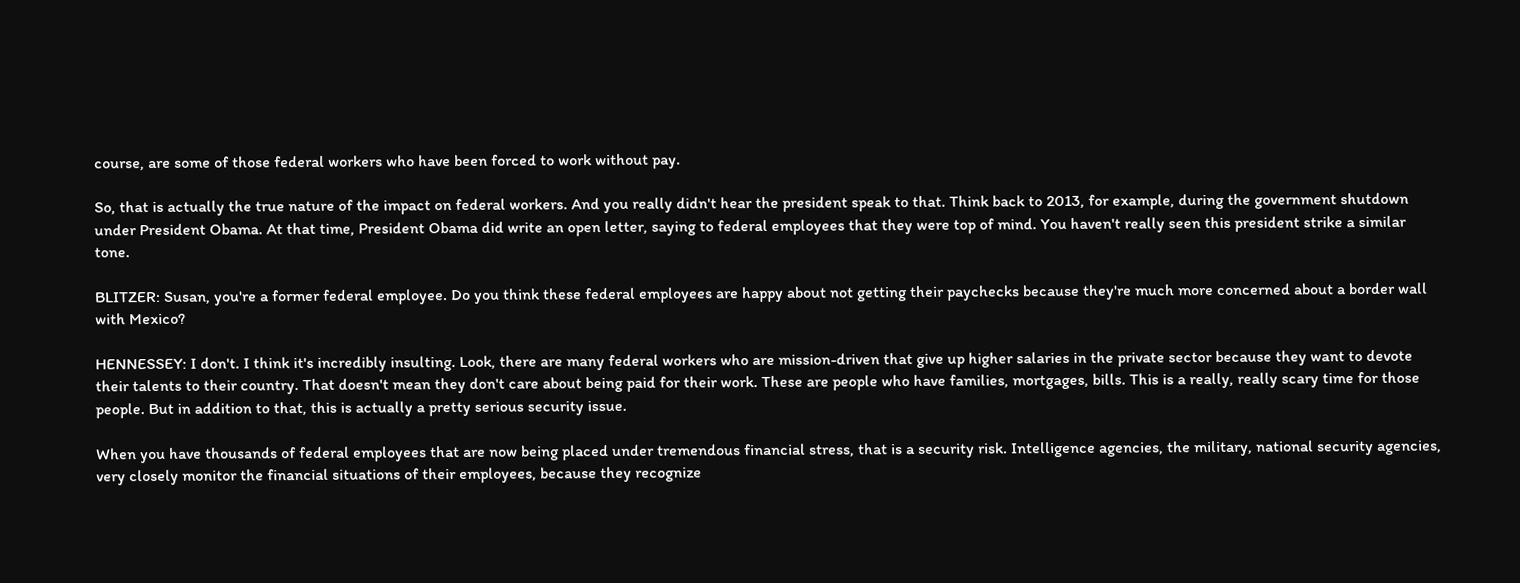course, are some of those federal workers who have been forced to work without pay.

So, that is actually the true nature of the impact on federal workers. And you really didn't hear the president speak to that. Think back to 2013, for example, during the government shutdown under President Obama. At that time, President Obama did write an open letter, saying to federal employees that they were top of mind. You haven't really seen this president strike a similar tone.

BLITZER: Susan, you're a former federal employee. Do you think these federal employees are happy about not getting their paychecks because they're much more concerned about a border wall with Mexico?

HENNESSEY: I don't. I think it's incredibly insulting. Look, there are many federal workers who are mission-driven that give up higher salaries in the private sector because they want to devote their talents to their country. That doesn't mean they don't care about being paid for their work. These are people who have families, mortgages, bills. This is a really, really scary time for those people. But in addition to that, this is actually a pretty serious security issue.

When you have thousands of federal employees that are now being placed under tremendous financial stress, that is a security risk. Intelligence agencies, the military, national security agencies, very closely monitor the financial situations of their employees, because they recognize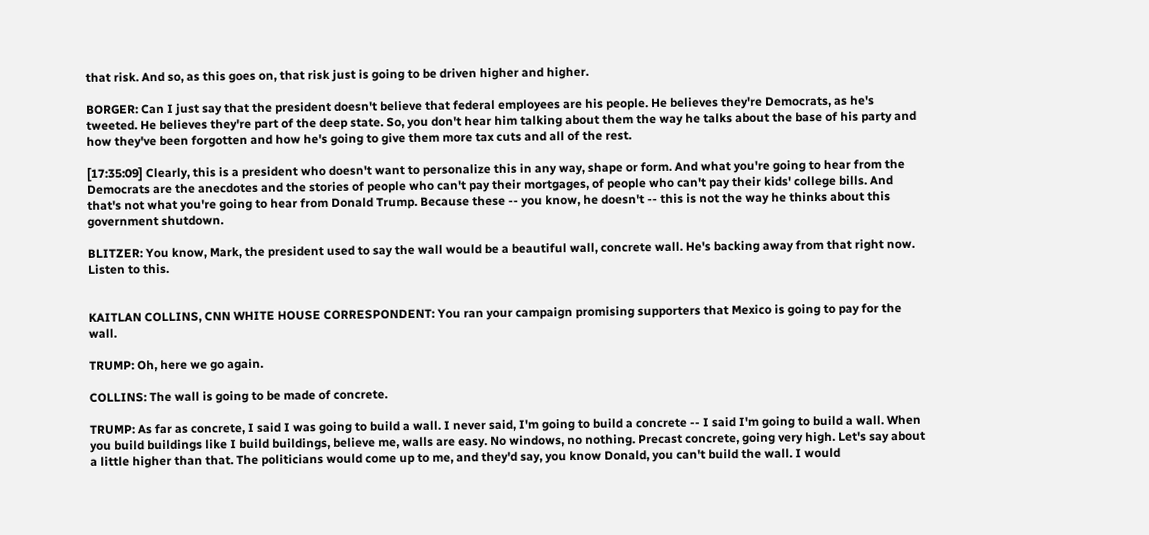that risk. And so, as this goes on, that risk just is going to be driven higher and higher.

BORGER: Can I just say that the president doesn't believe that federal employees are his people. He believes they're Democrats, as he's tweeted. He believes they're part of the deep state. So, you don't hear him talking about them the way he talks about the base of his party and how they've been forgotten and how he's going to give them more tax cuts and all of the rest.

[17:35:09] Clearly, this is a president who doesn't want to personalize this in any way, shape or form. And what you're going to hear from the Democrats are the anecdotes and the stories of people who can't pay their mortgages, of people who can't pay their kids' college bills. And that's not what you're going to hear from Donald Trump. Because these -- you know, he doesn't -- this is not the way he thinks about this government shutdown.

BLITZER: You know, Mark, the president used to say the wall would be a beautiful wall, concrete wall. He's backing away from that right now. Listen to this.


KAITLAN COLLINS, CNN WHITE HOUSE CORRESPONDENT: You ran your campaign promising supporters that Mexico is going to pay for the wall.

TRUMP: Oh, here we go again.

COLLINS: The wall is going to be made of concrete.

TRUMP: As far as concrete, I said I was going to build a wall. I never said, I'm going to build a concrete -- I said I'm going to build a wall. When you build buildings like I build buildings, believe me, walls are easy. No windows, no nothing. Precast concrete, going very high. Let's say about a little higher than that. The politicians would come up to me, and they'd say, you know Donald, you can't build the wall. I would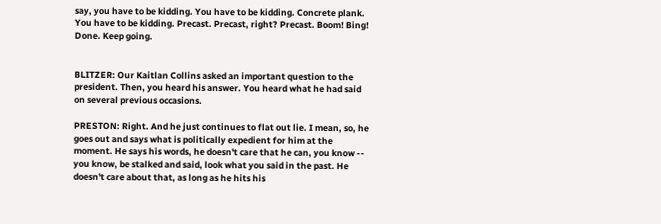say, you have to be kidding. You have to be kidding. Concrete plank. You have to be kidding. Precast. Precast, right? Precast. Boom! Bing! Done. Keep going.


BLITZER: Our Kaitlan Collins asked an important question to the president. Then, you heard his answer. You heard what he had said on several previous occasions.

PRESTON: Right. And he just continues to flat out lie. I mean, so, he goes out and says what is politically expedient for him at the moment. He says his words, he doesn't care that he can, you know -- you know, be stalked and said, look what you said in the past. He doesn't care about that, as long as he hits his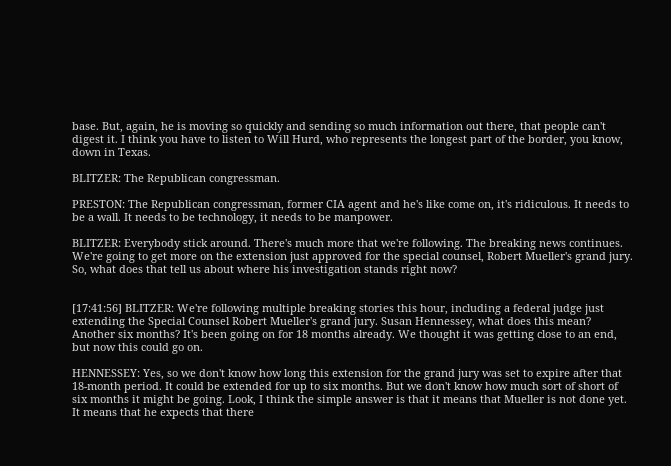base. But, again, he is moving so quickly and sending so much information out there, that people can't digest it. I think you have to listen to Will Hurd, who represents the longest part of the border, you know, down in Texas.

BLITZER: The Republican congressman.

PRESTON: The Republican congressman, former CIA agent and he's like come on, it's ridiculous. It needs to be a wall. It needs to be technology, it needs to be manpower.

BLITZER: Everybody stick around. There's much more that we're following. The breaking news continues. We're going to get more on the extension just approved for the special counsel, Robert Mueller's grand jury. So, what does that tell us about where his investigation stands right now?


[17:41:56] BLITZER: We're following multiple breaking stories this hour, including a federal judge just extending the Special Counsel Robert Mueller's grand jury. Susan Hennessey, what does this mean? Another six months? It's been going on for 18 months already. We thought it was getting close to an end, but now this could go on.

HENNESSEY: Yes, so we don't know how long this extension for the grand jury was set to expire after that 18-month period. It could be extended for up to six months. But we don't know how much sort of short of six months it might be going. Look, I think the simple answer is that it means that Mueller is not done yet. It means that he expects that there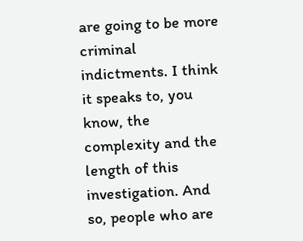are going to be more criminal indictments. I think it speaks to, you know, the complexity and the length of this investigation. And so, people who are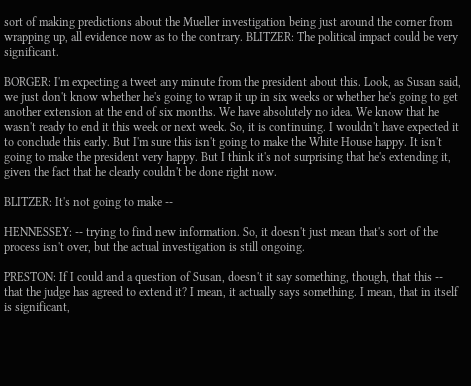sort of making predictions about the Mueller investigation being just around the corner from wrapping up, all evidence now as to the contrary. BLITZER: The political impact could be very significant.

BORGER: I'm expecting a tweet any minute from the president about this. Look, as Susan said, we just don't know whether he's going to wrap it up in six weeks or whether he's going to get another extension at the end of six months. We have absolutely no idea. We know that he wasn't ready to end it this week or next week. So, it is continuing. I wouldn't have expected it to conclude this early. But I'm sure this isn't going to make the White House happy. It isn't going to make the president very happy. But I think it's not surprising that he's extending it, given the fact that he clearly couldn't be done right now.

BLITZER: It's not going to make --

HENNESSEY: -- trying to find new information. So, it doesn't just mean that's sort of the process isn't over, but the actual investigation is still ongoing.

PRESTON: If I could and a question of Susan, doesn't it say something, though, that this -- that the judge has agreed to extend it? I mean, it actually says something. I mean, that in itself is significant,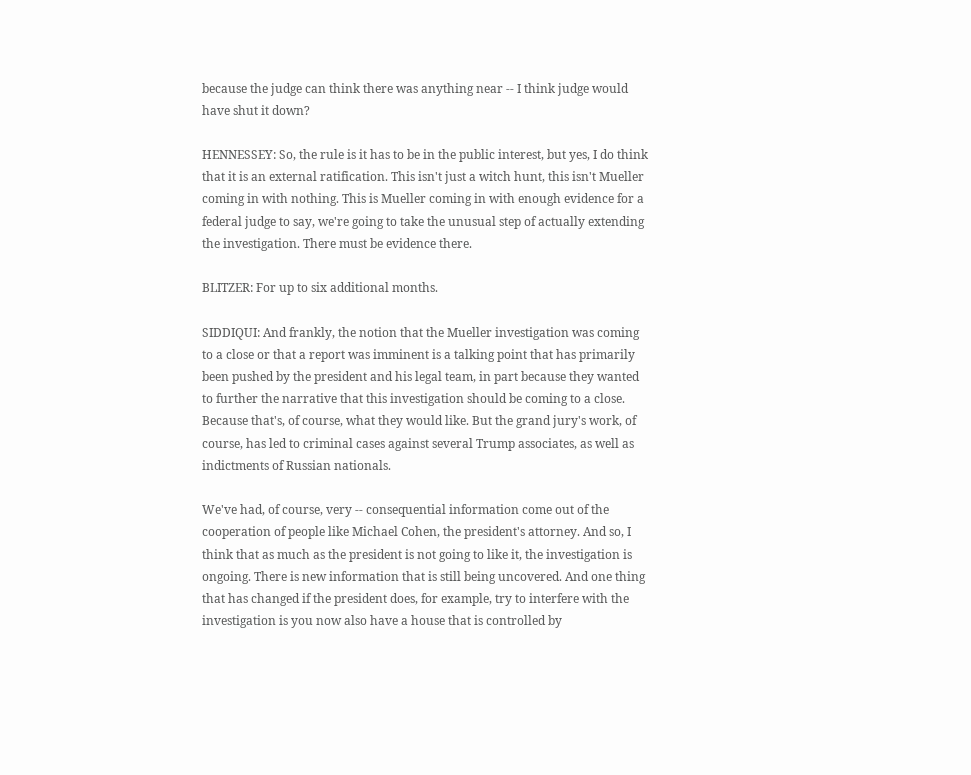because the judge can think there was anything near -- I think judge would have shut it down?

HENNESSEY: So, the rule is it has to be in the public interest, but yes, I do think that it is an external ratification. This isn't just a witch hunt, this isn't Mueller coming in with nothing. This is Mueller coming in with enough evidence for a federal judge to say, we're going to take the unusual step of actually extending the investigation. There must be evidence there.

BLITZER: For up to six additional months.

SIDDIQUI: And frankly, the notion that the Mueller investigation was coming to a close or that a report was imminent is a talking point that has primarily been pushed by the president and his legal team, in part because they wanted to further the narrative that this investigation should be coming to a close. Because that's, of course, what they would like. But the grand jury's work, of course, has led to criminal cases against several Trump associates, as well as indictments of Russian nationals.

We've had, of course, very -- consequential information come out of the cooperation of people like Michael Cohen, the president's attorney. And so, I think that as much as the president is not going to like it, the investigation is ongoing. There is new information that is still being uncovered. And one thing that has changed if the president does, for example, try to interfere with the investigation is you now also have a house that is controlled by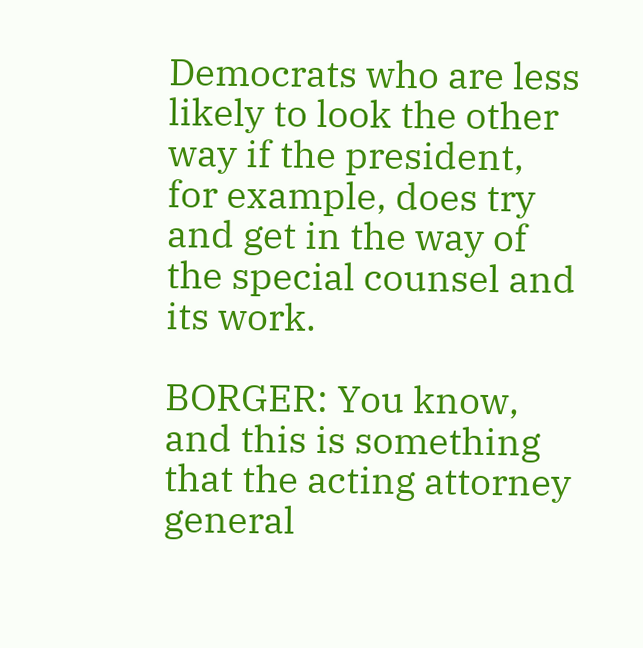Democrats who are less likely to look the other way if the president, for example, does try and get in the way of the special counsel and its work.

BORGER: You know, and this is something that the acting attorney general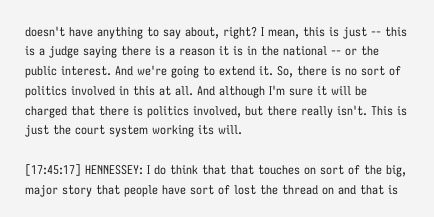doesn't have anything to say about, right? I mean, this is just -- this is a judge saying there is a reason it is in the national -- or the public interest. And we're going to extend it. So, there is no sort of politics involved in this at all. And although I'm sure it will be charged that there is politics involved, but there really isn't. This is just the court system working its will.

[17:45:17] HENNESSEY: I do think that that touches on sort of the big, major story that people have sort of lost the thread on and that is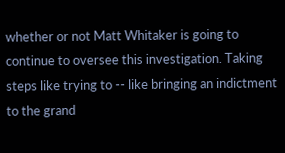whether or not Matt Whitaker is going to continue to oversee this investigation. Taking steps like trying to -- like bringing an indictment to the grand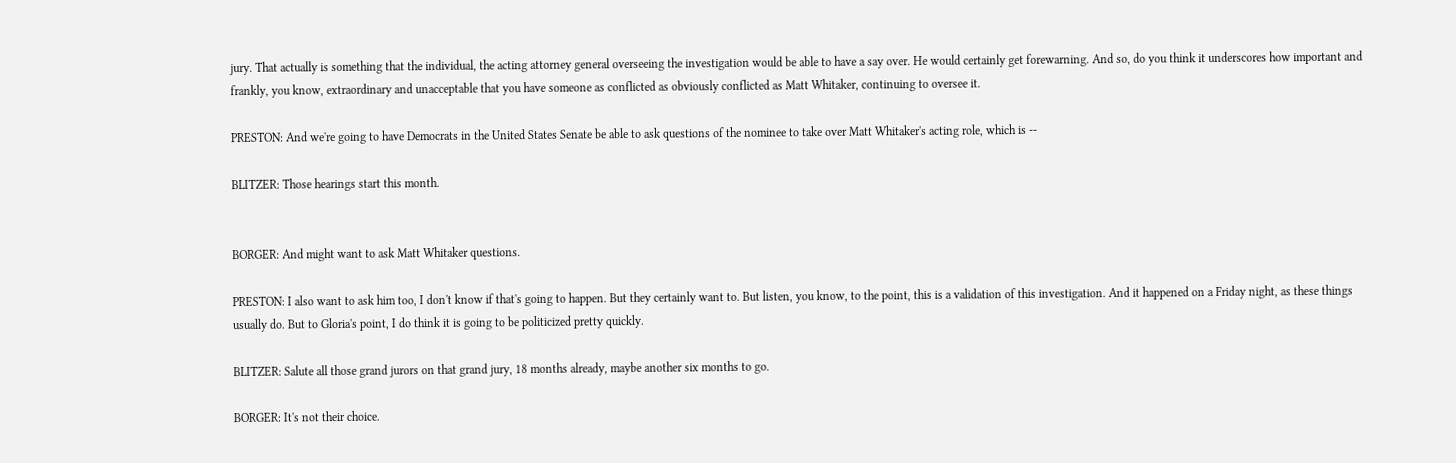jury. That actually is something that the individual, the acting attorney general overseeing the investigation would be able to have a say over. He would certainly get forewarning. And so, do you think it underscores how important and frankly, you know, extraordinary and unacceptable that you have someone as conflicted as obviously conflicted as Matt Whitaker, continuing to oversee it.

PRESTON: And we're going to have Democrats in the United States Senate be able to ask questions of the nominee to take over Matt Whitaker's acting role, which is --

BLITZER: Those hearings start this month.


BORGER: And might want to ask Matt Whitaker questions.

PRESTON: I also want to ask him too, I don't know if that's going to happen. But they certainly want to. But listen, you know, to the point, this is a validation of this investigation. And it happened on a Friday night, as these things usually do. But to Gloria's point, I do think it is going to be politicized pretty quickly.

BLITZER: Salute all those grand jurors on that grand jury, 18 months already, maybe another six months to go.

BORGER: It's not their choice.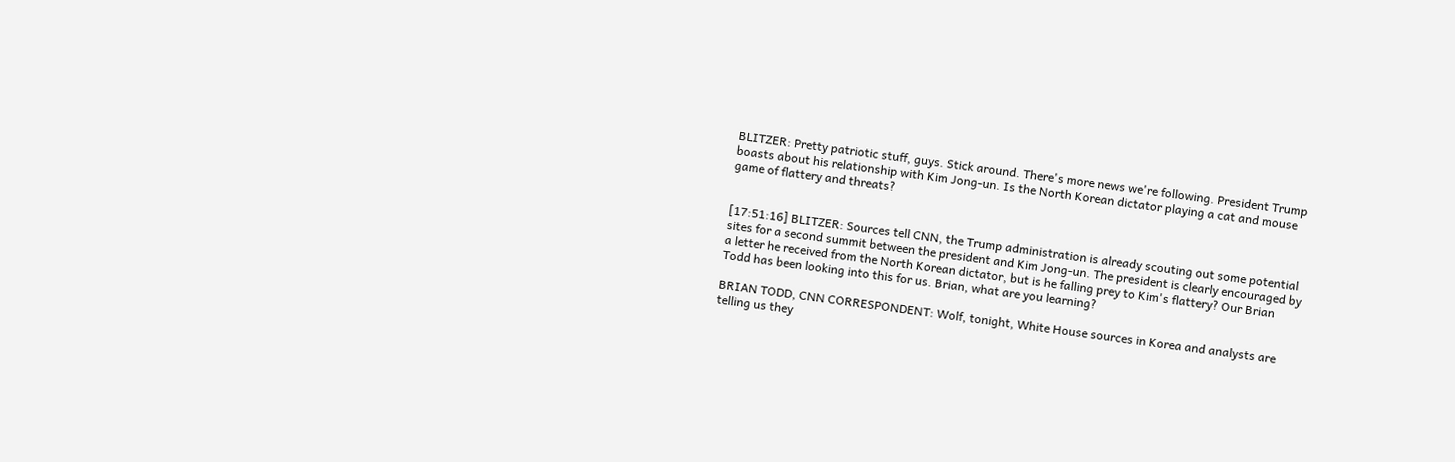BLITZER: Pretty patriotic stuff, guys. Stick around. There's more news we're following. President Trump boasts about his relationship with Kim Jong-un. Is the North Korean dictator playing a cat and mouse game of flattery and threats?


[17:51:16] BLITZER: Sources tell CNN, the Trump administration is already scouting out some potential sites for a second summit between the president and Kim Jong-un. The president is clearly encouraged by a letter he received from the North Korean dictator, but is he falling prey to Kim's flattery? Our Brian Todd has been looking into this for us. Brian, what are you learning?

BRIAN TODD, CNN CORRESPONDENT: Wolf, tonight, White House sources in Korea and analysts are telling us they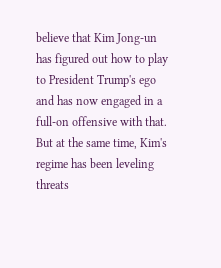believe that Kim Jong-un has figured out how to play to President Trump's ego and has now engaged in a full-on offensive with that. But at the same time, Kim's regime has been leveling threats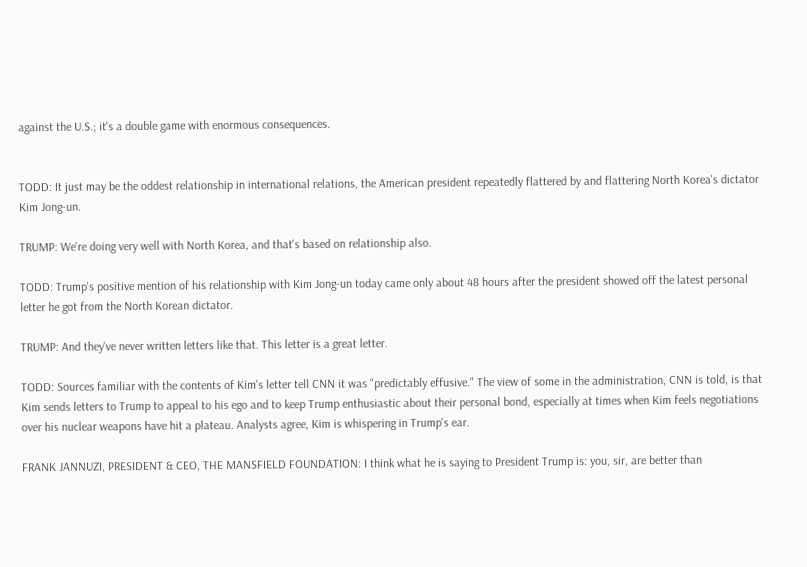against the U.S.; it's a double game with enormous consequences.


TODD: It just may be the oddest relationship in international relations, the American president repeatedly flattered by and flattering North Korea's dictator Kim Jong-un.

TRUMP: We're doing very well with North Korea, and that's based on relationship also.

TODD: Trump's positive mention of his relationship with Kim Jong-un today came only about 48 hours after the president showed off the latest personal letter he got from the North Korean dictator.

TRUMP: And they've never written letters like that. This letter is a great letter.

TODD: Sources familiar with the contents of Kim's letter tell CNN it was "predictably effusive." The view of some in the administration, CNN is told, is that Kim sends letters to Trump to appeal to his ego and to keep Trump enthusiastic about their personal bond, especially at times when Kim feels negotiations over his nuclear weapons have hit a plateau. Analysts agree, Kim is whispering in Trump's ear.

FRANK JANNUZI, PRESIDENT & CEO, THE MANSFIELD FOUNDATION: I think what he is saying to President Trump is: you, sir, are better than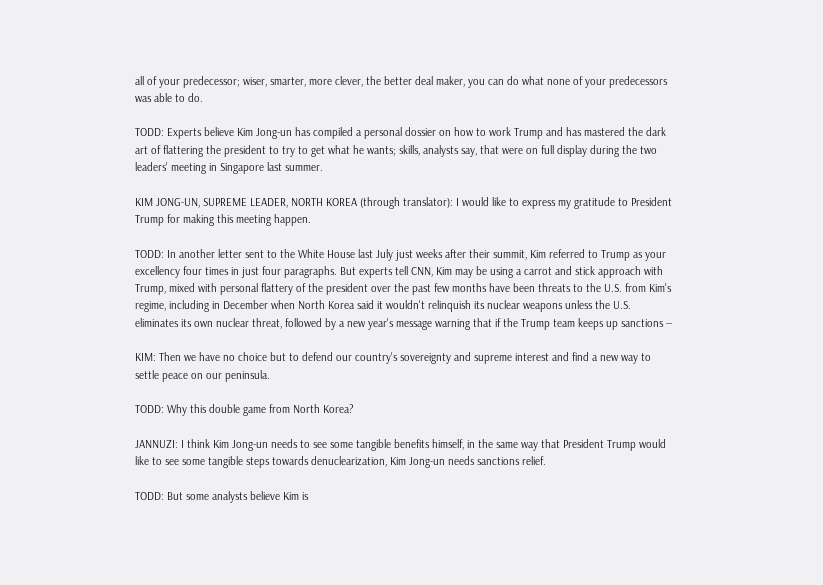all of your predecessor; wiser, smarter, more clever, the better deal maker, you can do what none of your predecessors was able to do.

TODD: Experts believe Kim Jong-un has compiled a personal dossier on how to work Trump and has mastered the dark art of flattering the president to try to get what he wants; skills, analysts say, that were on full display during the two leaders' meeting in Singapore last summer.

KIM JONG-UN, SUPREME LEADER, NORTH KOREA (through translator): I would like to express my gratitude to President Trump for making this meeting happen.

TODD: In another letter sent to the White House last July just weeks after their summit, Kim referred to Trump as your excellency four times in just four paragraphs. But experts tell CNN, Kim may be using a carrot and stick approach with Trump, mixed with personal flattery of the president over the past few months have been threats to the U.S. from Kim's regime, including in December when North Korea said it wouldn't relinquish its nuclear weapons unless the U.S. eliminates its own nuclear threat, followed by a new year's message warning that if the Trump team keeps up sanctions --

KIM: Then we have no choice but to defend our country's sovereignty and supreme interest and find a new way to settle peace on our peninsula.

TODD: Why this double game from North Korea?

JANNUZI: I think Kim Jong-un needs to see some tangible benefits himself, in the same way that President Trump would like to see some tangible steps towards denuclearization, Kim Jong-un needs sanctions relief.

TODD: But some analysts believe Kim is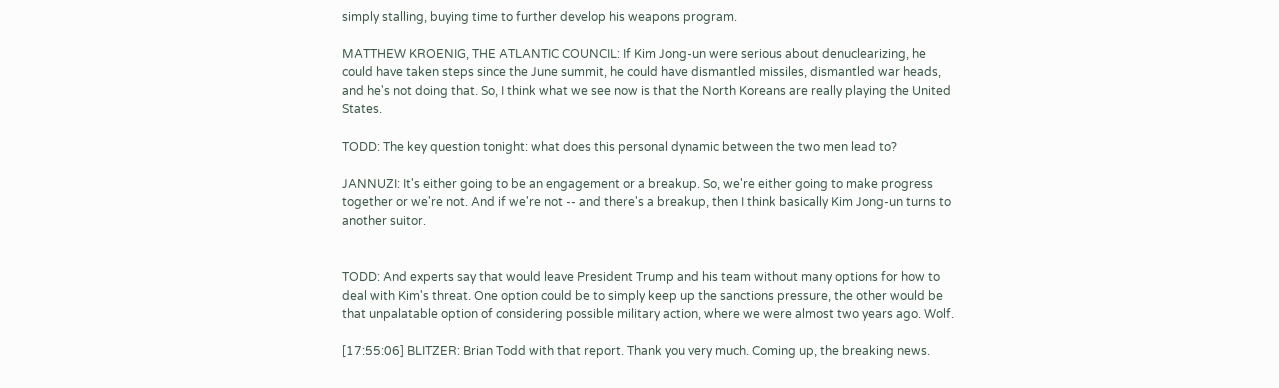simply stalling, buying time to further develop his weapons program.

MATTHEW KROENIG, THE ATLANTIC COUNCIL: If Kim Jong-un were serious about denuclearizing, he could have taken steps since the June summit, he could have dismantled missiles, dismantled war heads, and he's not doing that. So, I think what we see now is that the North Koreans are really playing the United States.

TODD: The key question tonight: what does this personal dynamic between the two men lead to?

JANNUZI: It's either going to be an engagement or a breakup. So, we're either going to make progress together or we're not. And if we're not -- and there's a breakup, then I think basically Kim Jong-un turns to another suitor.


TODD: And experts say that would leave President Trump and his team without many options for how to deal with Kim's threat. One option could be to simply keep up the sanctions pressure, the other would be that unpalatable option of considering possible military action, where we were almost two years ago. Wolf.

[17:55:06] BLITZER: Brian Todd with that report. Thank you very much. Coming up, the breaking news.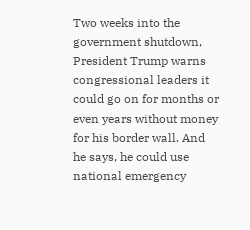Two weeks into the government shutdown, President Trump warns congressional leaders it could go on for months or even years without money for his border wall. And he says, he could use national emergency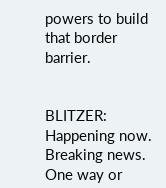powers to build that border barrier.


BLITZER: Happening now. Breaking news. One way or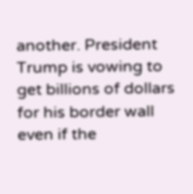another. President Trump is vowing to get billions of dollars for his border wall even if the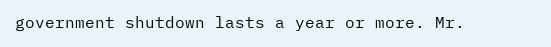government shutdown lasts a year or more. Mr.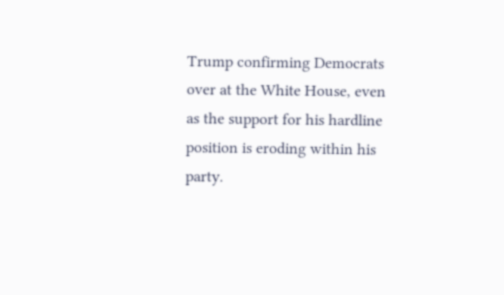Trump confirming Democrats over at the White House, even as the support for his hardline position is eroding within his party.